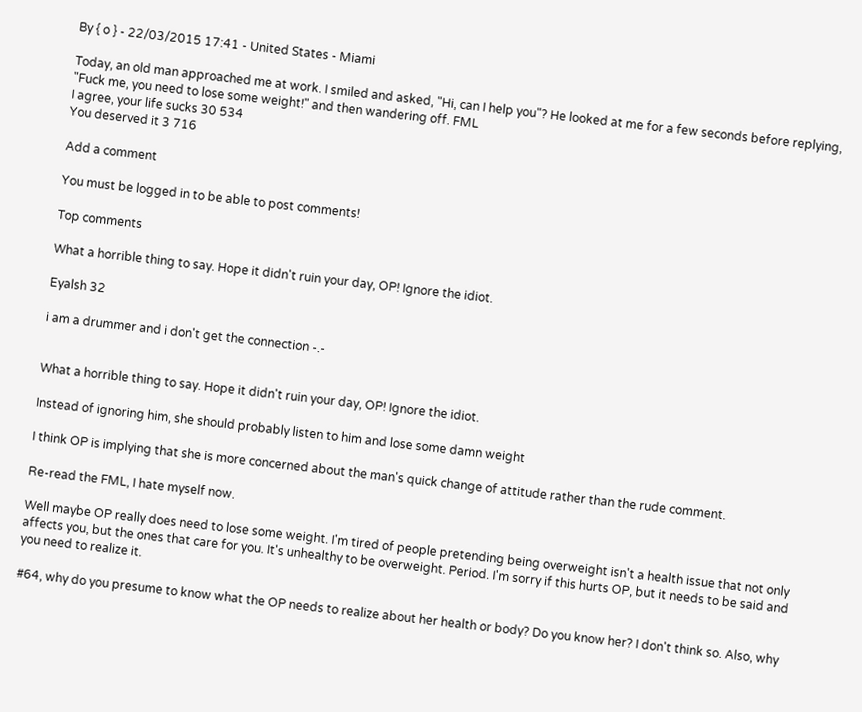By { o } - 22/03/2015 17:41 - United States - Miami

Today, an old man approached me at work. I smiled and asked, "Hi, can I help you"? He looked at me for a few seconds before replying, "Fuck me, you need to lose some weight!" and then wandering off. FML
I agree, your life sucks 30 534
You deserved it 3 716

Add a comment

You must be logged in to be able to post comments!

Top comments

What a horrible thing to say. Hope it didn't ruin your day, OP! Ignore the idiot.

Eyalsh 32

i am a drummer and i don't get the connection -.-


What a horrible thing to say. Hope it didn't ruin your day, OP! Ignore the idiot.

Instead of ignoring him, she should probably listen to him and lose some damn weight

I think OP is implying that she is more concerned about the man's quick change of attitude rather than the rude comment.

Re-read the FML, I hate myself now.

Well maybe OP really does need to lose some weight. I'm tired of people pretending being overweight isn't a health issue that not only affects you, but the ones that care for you. It's unhealthy to be overweight. Period. I'm sorry if this hurts OP, but it needs to be said and you need to realize it.

#64, why do you presume to know what the OP needs to realize about her health or body? Do you know her? I don't think so. Also, why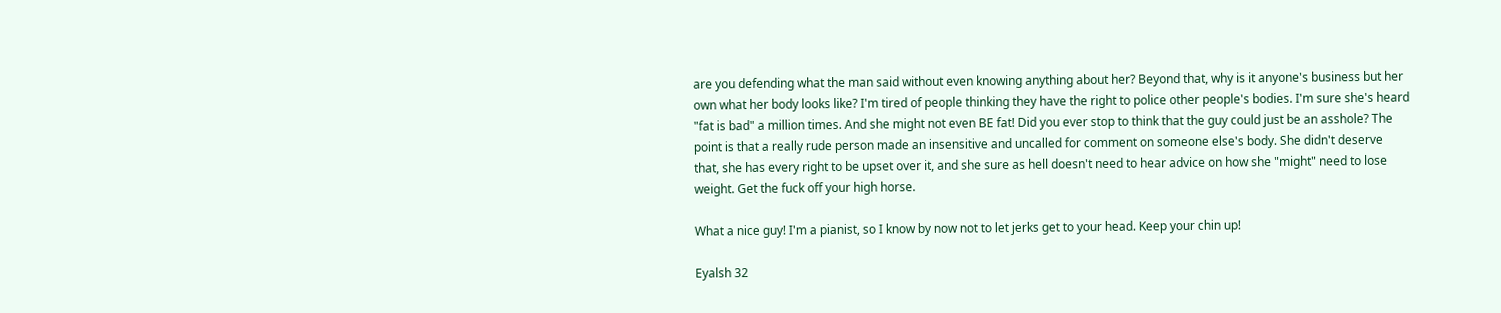are you defending what the man said without even knowing anything about her? Beyond that, why is it anyone's business but her own what her body looks like? I'm tired of people thinking they have the right to police other people's bodies. I'm sure she's heard "fat is bad" a million times. And she might not even BE fat! Did you ever stop to think that the guy could just be an asshole? The point is that a really rude person made an insensitive and uncalled for comment on someone else's body. She didn't deserve that, she has every right to be upset over it, and she sure as hell doesn't need to hear advice on how she "might" need to lose weight. Get the fuck off your high horse.

What a nice guy! I'm a pianist, so I know by now not to let jerks get to your head. Keep your chin up!

Eyalsh 32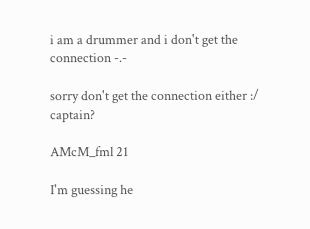i am a drummer and i don't get the connection -.-

sorry don't get the connection either :/ captain?

AMcM_fml 21

I'm guessing he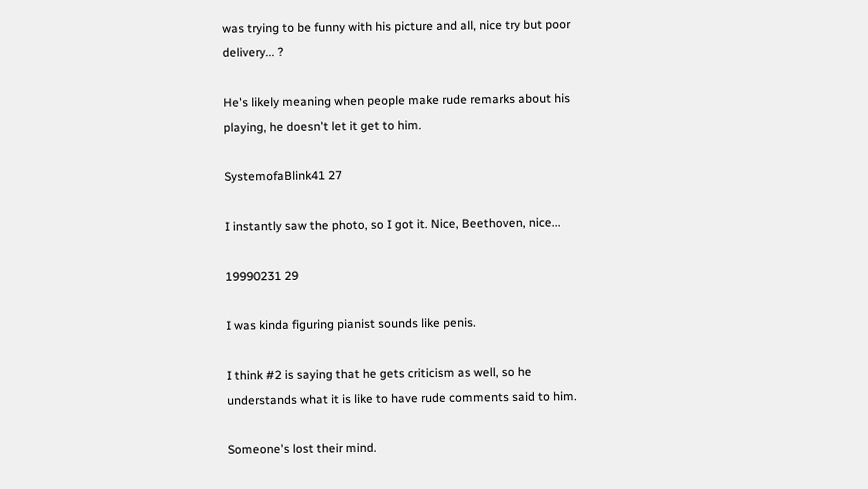was trying to be funny with his picture and all, nice try but poor delivery... ?

He's likely meaning when people make rude remarks about his playing, he doesn't let it get to him.

SystemofaBlink41 27

I instantly saw the photo, so I got it. Nice, Beethoven, nice...

19990231 29

I was kinda figuring pianist sounds like penis.

I think #2 is saying that he gets criticism as well, so he understands what it is like to have rude comments said to him.

Someone's lost their mind.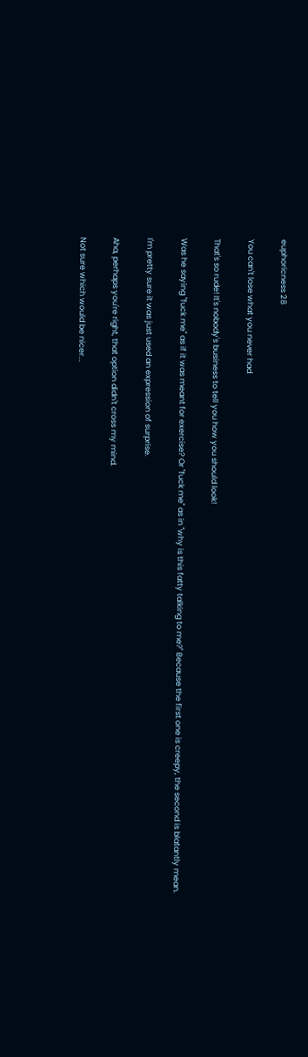euphoricness 28

You can't lose what you never had

That's so rude! It's nobody's business to tell you how you should look!

Was he saying "fuck me" as if it was meant for exercise? Or "fuck me" as in "why is this fatty talking to me?" Because the first one is creepy, the second is blatantly mean.

I'm pretty sure it was just used an expression of surprise.

Aha, perhaps you're right, that option didn't cross my mind.

Not sure which would be nicer...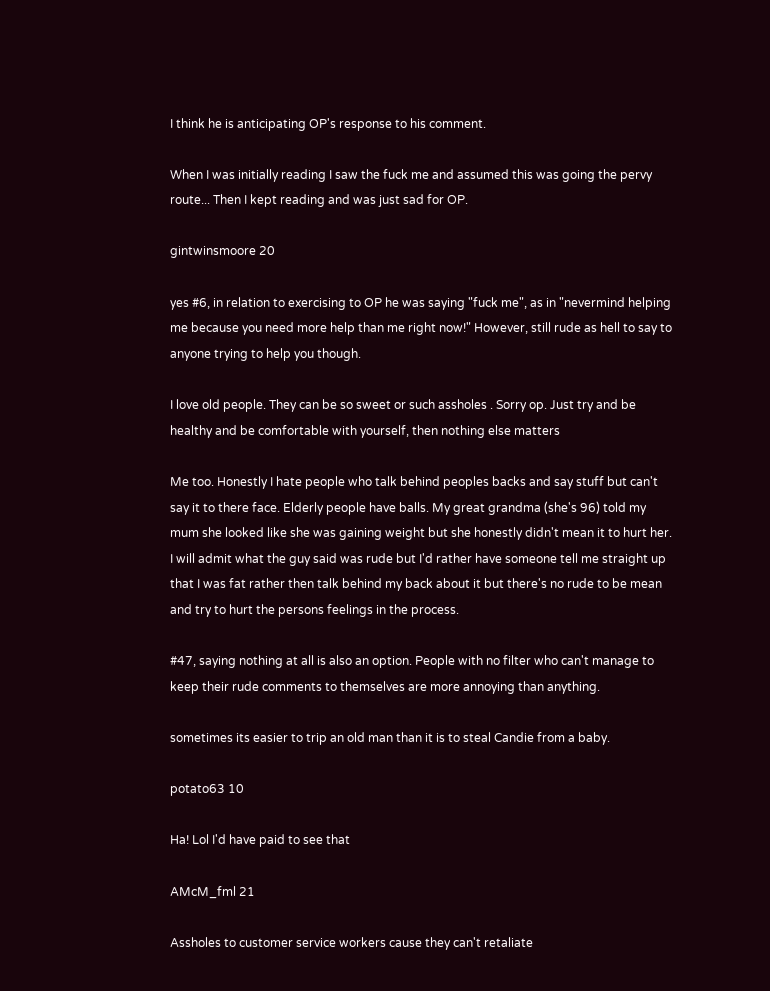I think he is anticipating OP's response to his comment.

When I was initially reading I saw the fuck me and assumed this was going the pervy route... Then I kept reading and was just sad for OP.

gintwinsmoore 20

yes #6, in relation to exercising to OP he was saying "fuck me", as in "nevermind helping me because you need more help than me right now!" However, still rude as hell to say to anyone trying to help you though.

I love old people. They can be so sweet or such assholes . Sorry op. Just try and be healthy and be comfortable with yourself, then nothing else matters

Me too. Honestly I hate people who talk behind peoples backs and say stuff but can't say it to there face. Elderly people have balls. My great grandma (she's 96) told my mum she looked like she was gaining weight but she honestly didn't mean it to hurt her. I will admit what the guy said was rude but I'd rather have someone tell me straight up that I was fat rather then talk behind my back about it but there's no rude to be mean and try to hurt the persons feelings in the process.

#47, saying nothing at all is also an option. People with no filter who can't manage to keep their rude comments to themselves are more annoying than anything.

sometimes its easier to trip an old man than it is to steal Candie from a baby.

potato63 10

Ha! Lol I'd have paid to see that

AMcM_fml 21

Assholes to customer service workers cause they can't retaliate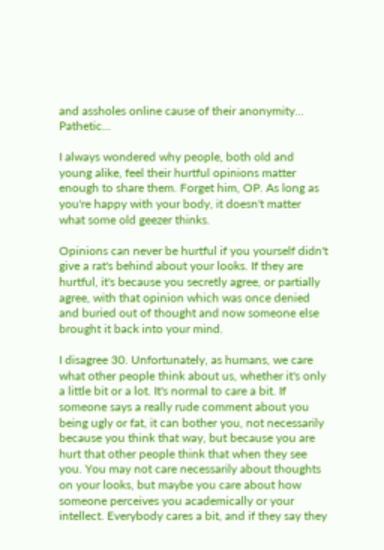and assholes online cause of their anonymity... Pathetic...

I always wondered why people, both old and young alike, feel their hurtful opinions matter enough to share them. Forget him, OP. As long as you're happy with your body, it doesn't matter what some old geezer thinks.

Opinions can never be hurtful if you yourself didn't give a rat's behind about your looks. If they are hurtful, it's because you secretly agree, or partially agree, with that opinion which was once denied and buried out of thought and now someone else brought it back into your mind.

I disagree 30. Unfortunately, as humans, we care what other people think about us, whether it's only a little bit or a lot. It's normal to care a bit. If someone says a really rude comment about you being ugly or fat, it can bother you, not necessarily because you think that way, but because you are hurt that other people think that when they see you. You may not care necessarily about thoughts on your looks, but maybe you care about how someone perceives you academically or your intellect. Everybody cares a bit, and if they say they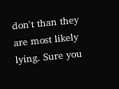don't than they are most likely lying. Sure you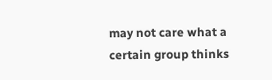may not care what a certain group thinks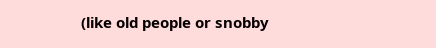(like old people or snobby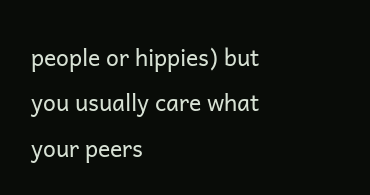people or hippies) but you usually care what your peers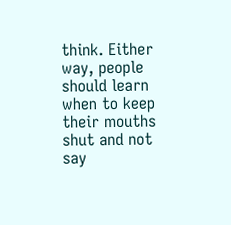think. Either way, people should learn when to keep their mouths shut and not say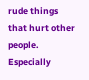rude things that hurt other people. Especially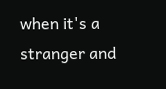when it's a stranger and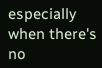especially when there's no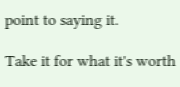point to saying it.

Take it for what it's worth